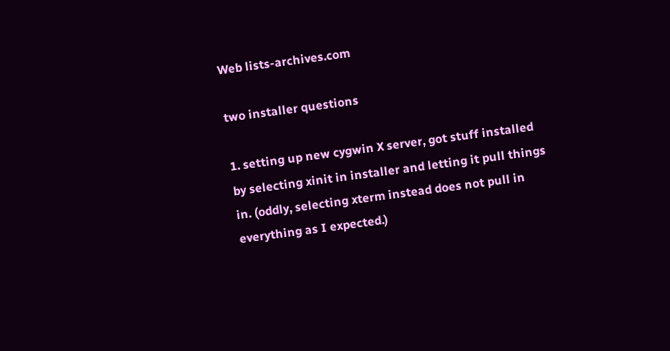Web lists-archives.com

two installer questions

1. setting up new cygwin X server, got stuff installed
by selecting xinit in installer and letting it pull things
in. (oddly, selecting xterm instead does not pull in
everything as I expected.)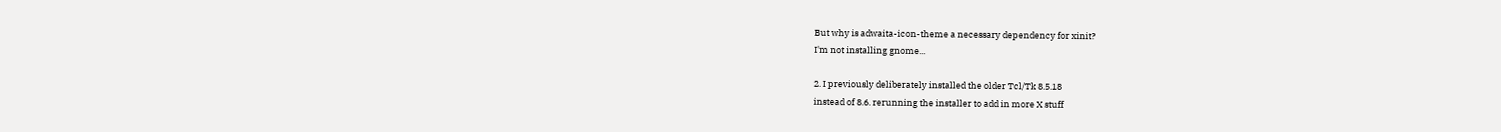But why is adwaita-icon-theme a necessary dependency for xinit?
I'm not installing gnome...

2. I previously deliberately installed the older Tcl/Tk 8.5.18
instead of 8.6. rerunning the installer to add in more X stuff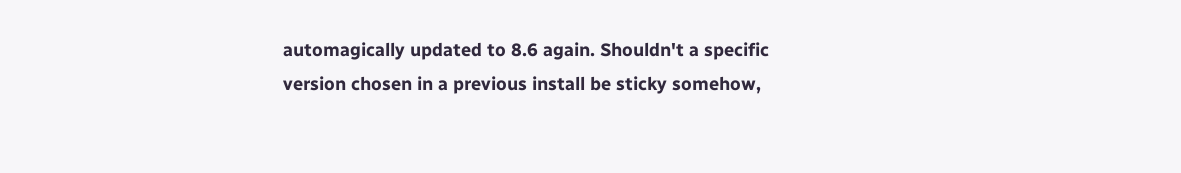automagically updated to 8.6 again. Shouldn't a specific
version chosen in a previous install be sticky somehow,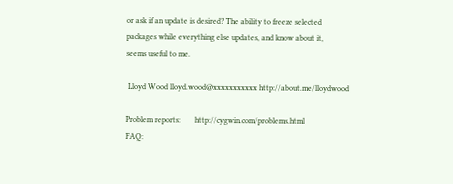or ask if an update is desired? The ability to freeze selected
packages while everything else updates, and know about it,
seems useful to me.

 Lloyd Wood lloyd.wood@xxxxxxxxxxx http://about.me/lloydwood

Problem reports:       http://cygwin.com/problems.html
FAQ: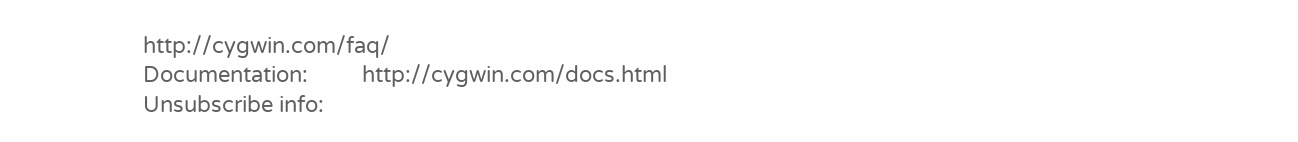http://cygwin.com/faq/
Documentation:         http://cygwin.com/docs.html
Unsubscribe info: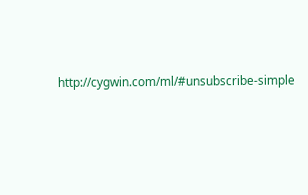http://cygwin.com/ml/#unsubscribe-simple